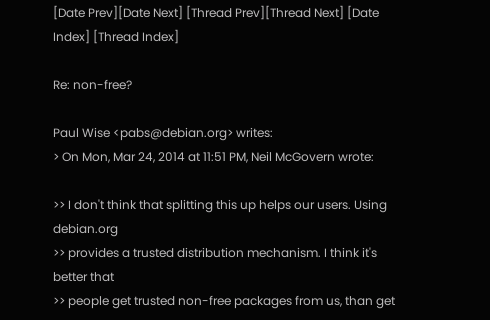[Date Prev][Date Next] [Thread Prev][Thread Next] [Date Index] [Thread Index]

Re: non-free?

Paul Wise <pabs@debian.org> writes:
> On Mon, Mar 24, 2014 at 11:51 PM, Neil McGovern wrote:

>> I don't think that splitting this up helps our users. Using debian.org
>> provides a trusted distribution mechanism. I think it's better that
>> people get trusted non-free packages from us, than get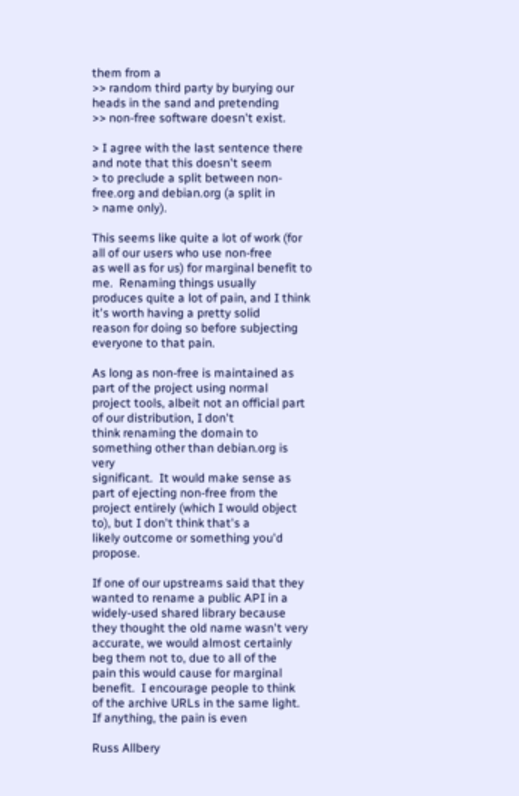them from a
>> random third party by burying our heads in the sand and pretending
>> non-free software doesn't exist.

> I agree with the last sentence there and note that this doesn't seem
> to preclude a split between non-free.org and debian.org (a split in
> name only).

This seems like quite a lot of work (for all of our users who use non-free
as well as for us) for marginal benefit to me.  Renaming things usually
produces quite a lot of pain, and I think it's worth having a pretty solid
reason for doing so before subjecting everyone to that pain.

As long as non-free is maintained as part of the project using normal
project tools, albeit not an official part of our distribution, I don't
think renaming the domain to something other than debian.org is very
significant.  It would make sense as part of ejecting non-free from the
project entirely (which I would object to), but I don't think that's a
likely outcome or something you'd propose.

If one of our upstreams said that they wanted to rename a public API in a
widely-used shared library because they thought the old name wasn't very
accurate, we would almost certainly beg them not to, due to all of the
pain this would cause for marginal benefit.  I encourage people to think
of the archive URLs in the same light.  If anything, the pain is even

Russ Allbery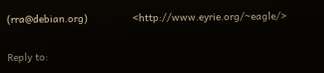(rra@debian.org)               <http://www.eyrie.org/~eagle/>

Reply to: